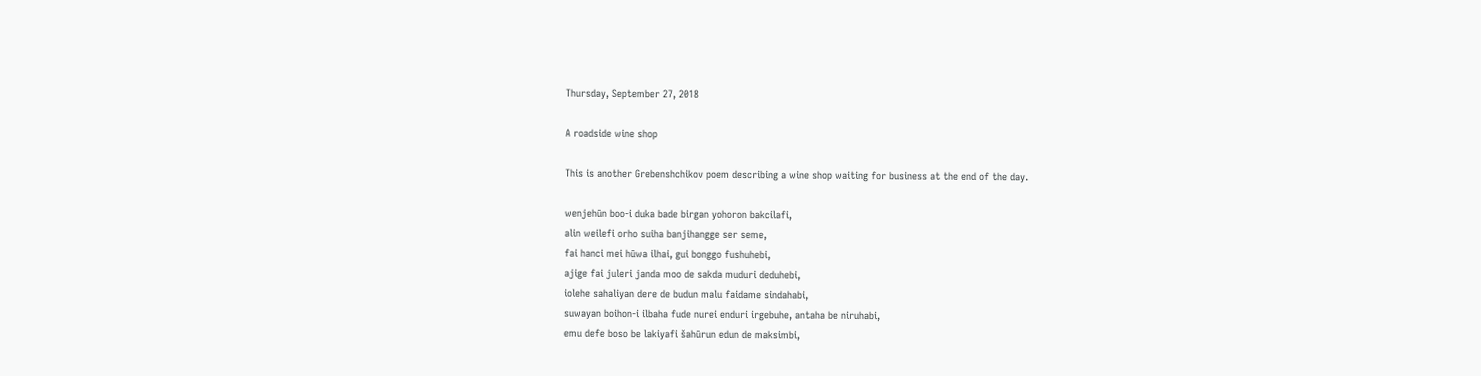Thursday, September 27, 2018

A roadside wine shop

This is another Grebenshchikov poem describing a wine shop waiting for business at the end of the day.

wenjehūn boo-i duka bade birgan yohoron bakcilafi,
alin weilefi orho suiha banjihangge ser seme,
fai hanci mei hūwa ilhai, gui bonggo fushuhebi,
ajige fai juleri janda moo de sakda muduri deduhebi,
iolehe sahaliyan dere de budun malu faidame sindahabi,
suwayan boihon-i ilbaha fude nurei enduri irgebuhe, antaha be niruhabi,
emu defe boso be lakiyafi šahūrun edun de maksimbi,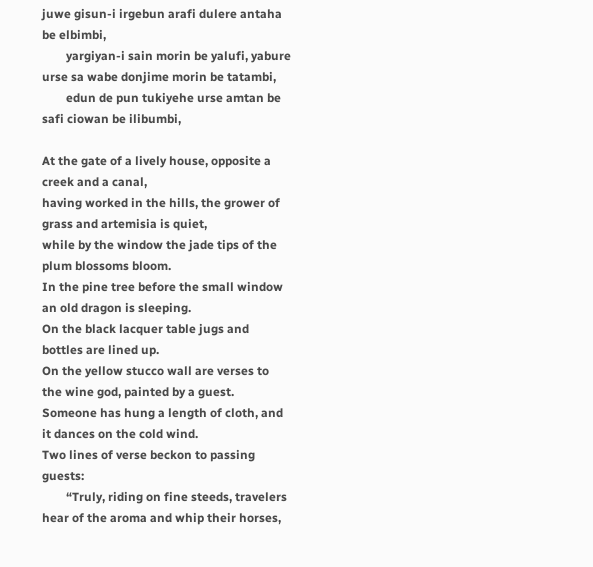juwe gisun-i irgebun arafi dulere antaha be elbimbi,
        yargiyan-i sain morin be yalufi, yabure urse sa wabe donjime morin be tatambi,
        edun de pun tukiyehe urse amtan be safi ciowan be ilibumbi,

At the gate of a lively house, opposite a creek and a canal,
having worked in the hills, the grower of grass and artemisia is quiet,
while by the window the jade tips of the plum blossoms bloom.
In the pine tree before the small window an old dragon is sleeping.
On the black lacquer table jugs and bottles are lined up.
On the yellow stucco wall are verses to the wine god, painted by a guest.
Someone has hung a length of cloth, and it dances on the cold wind.
Two lines of verse beckon to passing guests:
        “Truly, riding on fine steeds, travelers hear of the aroma and whip their horses,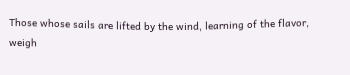Those whose sails are lifted by the wind, learning of the flavor, weigh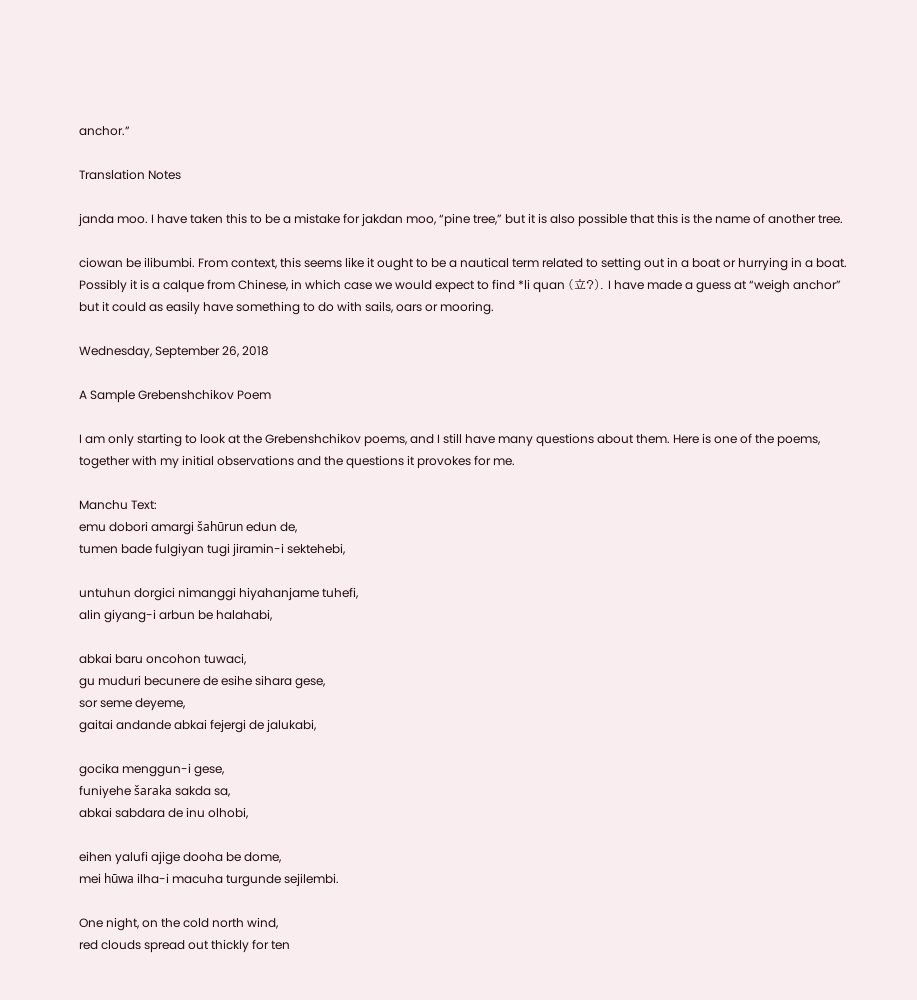anchor.”

Translation Notes

janda moo. I have taken this to be a mistake for jakdan moo, “pine tree,” but it is also possible that this is the name of another tree.

ciowan be ilibumbi. From context, this seems like it ought to be a nautical term related to setting out in a boat or hurrying in a boat. Possibly it is a calque from Chinese, in which case we would expect to find *li quan (立?). I have made a guess at “weigh anchor” but it could as easily have something to do with sails, oars or mooring.

Wednesday, September 26, 2018

A Sample Grebenshchikov Poem

I am only starting to look at the Grebenshchikov poems, and I still have many questions about them. Here is one of the poems, together with my initial observations and the questions it provokes for me.

Manchu Text:
emu dobori amargi šahūrun edun de,
tumen bade fulgiyan tugi jiramin-i sektehebi,

untuhun dorgici nimanggi hiyahanjame tuhefi,
alin giyang-i arbun be halahabi,

abkai baru oncohon tuwaci,
gu muduri becunere de esihe sihara gese,
sor seme deyeme,
gaitai andande abkai fejergi de jalukabi,

gocika menggun-i gese,
funiyehe šaraka sakda sa,
abkai sabdara de inu olhobi,

eihen yalufi ajige dooha be dome,
mei hūwa ilha-i macuha turgunde sejilembi.

One night, on the cold north wind,
red clouds spread out thickly for ten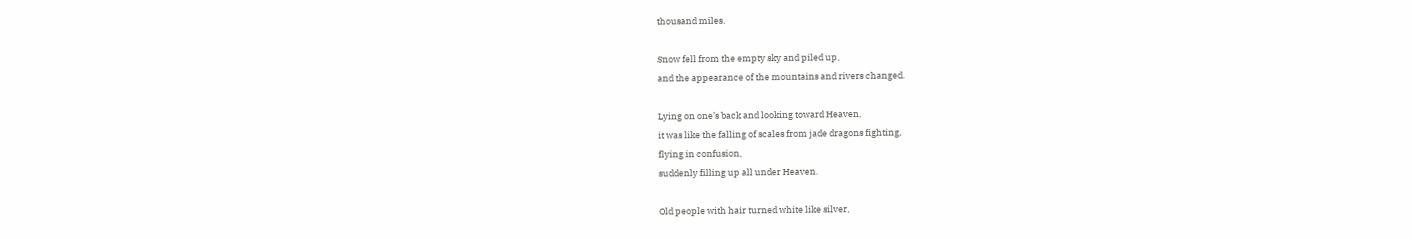thousand miles.

Snow fell from the empty sky and piled up,
and the appearance of the mountains and rivers changed.

Lying on one’s back and looking toward Heaven,
it was like the falling of scales from jade dragons fighting,
flying in confusion,
suddenly filling up all under Heaven.

Old people with hair turned white like silver,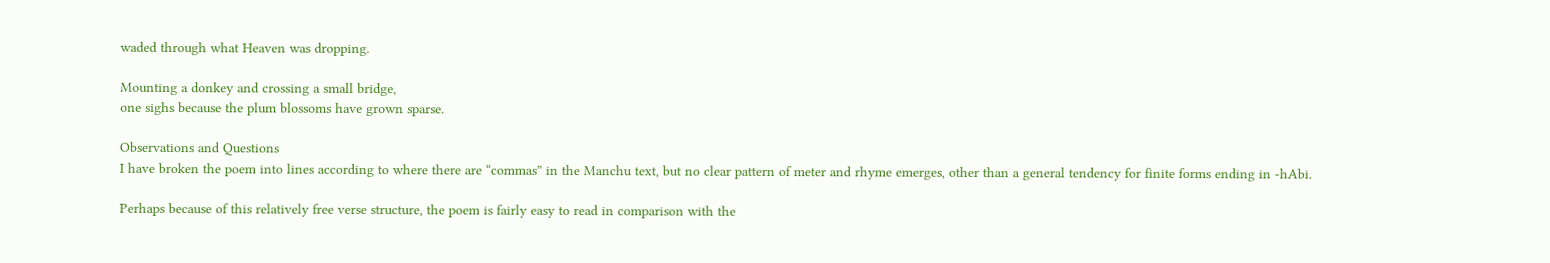waded through what Heaven was dropping.

Mounting a donkey and crossing a small bridge,
one sighs because the plum blossoms have grown sparse.

Observations and Questions
I have broken the poem into lines according to where there are “commas” in the Manchu text, but no clear pattern of meter and rhyme emerges, other than a general tendency for finite forms ending in -hAbi.

Perhaps because of this relatively free verse structure, the poem is fairly easy to read in comparison with the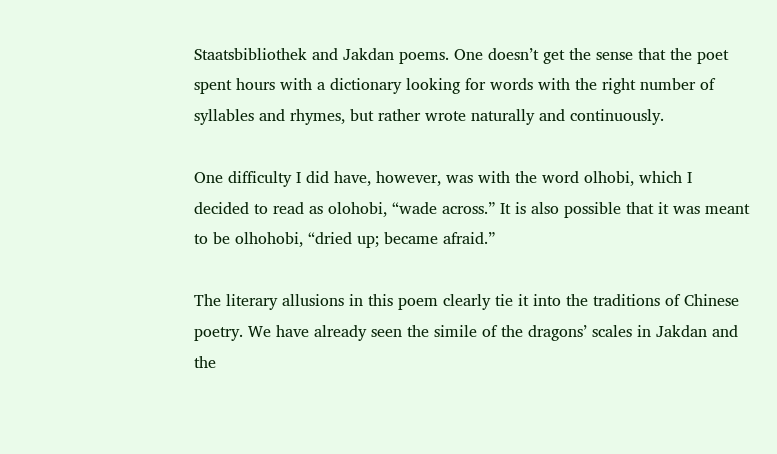Staatsbibliothek and Jakdan poems. One doesn’t get the sense that the poet spent hours with a dictionary looking for words with the right number of syllables and rhymes, but rather wrote naturally and continuously.

One difficulty I did have, however, was with the word olhobi, which I decided to read as olohobi, “wade across.” It is also possible that it was meant to be olhohobi, “dried up; became afraid.”

The literary allusions in this poem clearly tie it into the traditions of Chinese poetry. We have already seen the simile of the dragons’ scales in Jakdan and the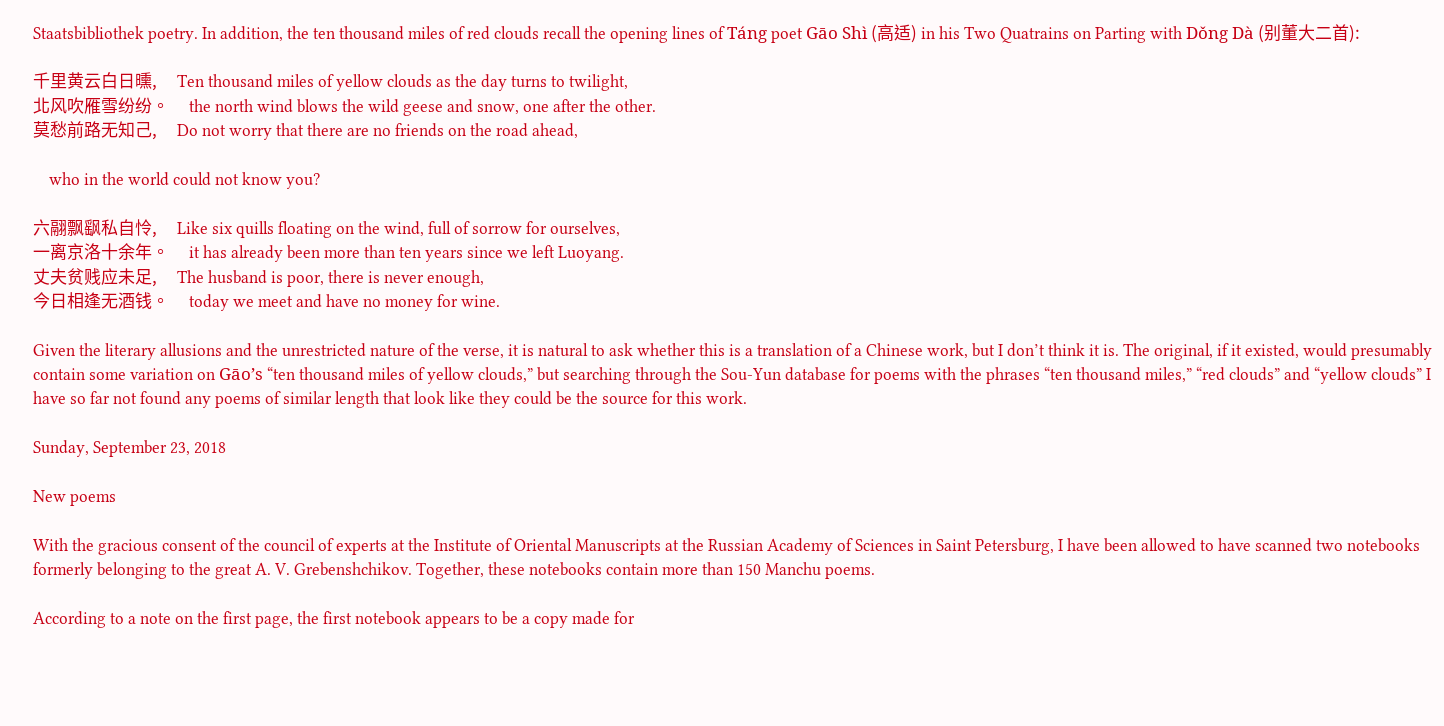Staatsbibliothek poetry. In addition, the ten thousand miles of red clouds recall the opening lines of Táng poet Gāo Shì (高适) in his Two Quatrains on Parting with Dǒng Dà (别董大二首):

千里黄云白日曛,     Ten thousand miles of yellow clouds as the day turns to twilight,
北风吹雁雪纷纷。     the north wind blows the wild geese and snow, one after the other.
莫愁前路无知己,     Do not worry that there are no friends on the road ahead,

    who in the world could not know you?

六翮飘飖私自怜,     Like six quills floating on the wind, full of sorrow for ourselves,
一离京洛十余年。     it has already been more than ten years since we left Luoyang.
丈夫贫贱应未足,     The husband is poor, there is never enough,
今日相逢无酒钱。     today we meet and have no money for wine.

Given the literary allusions and the unrestricted nature of the verse, it is natural to ask whether this is a translation of a Chinese work, but I don’t think it is. The original, if it existed, would presumably contain some variation on Gāo’s “ten thousand miles of yellow clouds,” but searching through the Sou-Yun database for poems with the phrases “ten thousand miles,” “red clouds” and “yellow clouds” I have so far not found any poems of similar length that look like they could be the source for this work.

Sunday, September 23, 2018

New poems

With the gracious consent of the council of experts at the Institute of Oriental Manuscripts at the Russian Academy of Sciences in Saint Petersburg, I have been allowed to have scanned two notebooks formerly belonging to the great A. V. Grebenshchikov. Together, these notebooks contain more than 150 Manchu poems.

According to a note on the first page, the first notebook appears to be a copy made for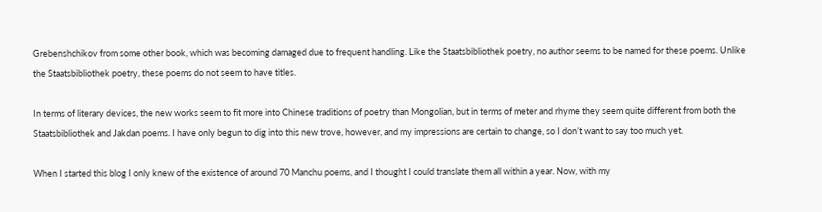Grebenshchikov from some other book, which was becoming damaged due to frequent handling. Like the Staatsbibliothek poetry, no author seems to be named for these poems. Unlike the Staatsbibliothek poetry, these poems do not seem to have titles.

In terms of literary devices, the new works seem to fit more into Chinese traditions of poetry than Mongolian, but in terms of meter and rhyme they seem quite different from both the Staatsbibliothek and Jakdan poems. I have only begun to dig into this new trove, however, and my impressions are certain to change, so I don’t want to say too much yet.

When I started this blog I only knew of the existence of around 70 Manchu poems, and I thought I could translate them all within a year. Now, with my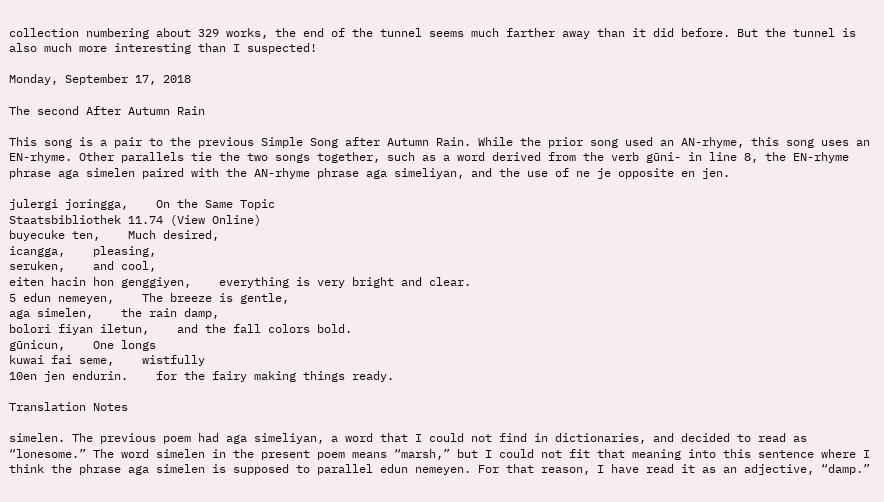collection numbering about 329 works, the end of the tunnel seems much farther away than it did before. But the tunnel is also much more interesting than I suspected!

Monday, September 17, 2018

The second After Autumn Rain

This song is a pair to the previous Simple Song after Autumn Rain. While the prior song used an AN-rhyme, this song uses an EN-rhyme. Other parallels tie the two songs together, such as a word derived from the verb gūni- in line 8, the EN-rhyme phrase aga simelen paired with the AN-rhyme phrase aga simeliyan, and the use of ne je opposite en jen.

julergi joringga,    On the Same Topic
Staatsbibliothek 11.74 (View Online)
buyecuke ten,    Much desired,
icangga,    pleasing,
seruken,    and cool,
eiten hacin hon genggiyen,    everything is very bright and clear.
5 edun nemeyen,    The breeze is gentle,
aga simelen,    the rain damp,
bolori fiyan iletun,    and the fall colors bold.
gūnicun,    One longs
kuwai fai seme,    wistfully
10en jen endurin.    for the fairy making things ready.

Translation Notes

simelen. The previous poem had aga simeliyan, a word that I could not find in dictionaries, and decided to read as “lonesome.” The word simelen in the present poem means “marsh,” but I could not fit that meaning into this sentence where I think the phrase aga simelen is supposed to parallel edun nemeyen. For that reason, I have read it as an adjective, “damp.”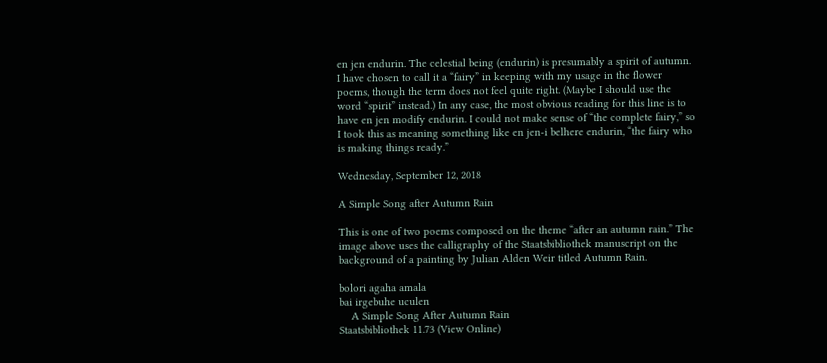en jen endurin. The celestial being (endurin) is presumably a spirit of autumn. I have chosen to call it a “fairy” in keeping with my usage in the flower poems, though the term does not feel quite right. (Maybe I should use the word “spirit” instead.) In any case, the most obvious reading for this line is to have en jen modify endurin. I could not make sense of “the complete fairy,” so I took this as meaning something like en jen-i belhere endurin, “the fairy who is making things ready.”

Wednesday, September 12, 2018

A Simple Song after Autumn Rain

This is one of two poems composed on the theme “after an autumn rain.” The image above uses the calligraphy of the Staatsbibliothek manuscript on the background of a painting by Julian Alden Weir titled Autumn Rain.

bolori agaha amala
bai irgebuhe uculen
    A Simple Song After Autumn Rain
Staatsbibliothek 11.73 (View Online)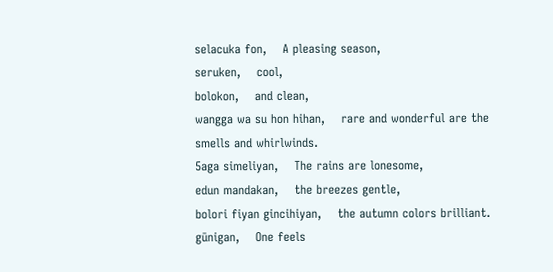selacuka fon,    A pleasing season,
seruken,    cool,
bolokon,    and clean,
wangga wa su hon hihan,    rare and wonderful are the smells and whirlwinds.
5aga simeliyan,    The rains are lonesome,
edun mandakan,    the breezes gentle,
bolori fiyan gincihiyan,    the autumn colors brilliant.
gūnigan,    One feels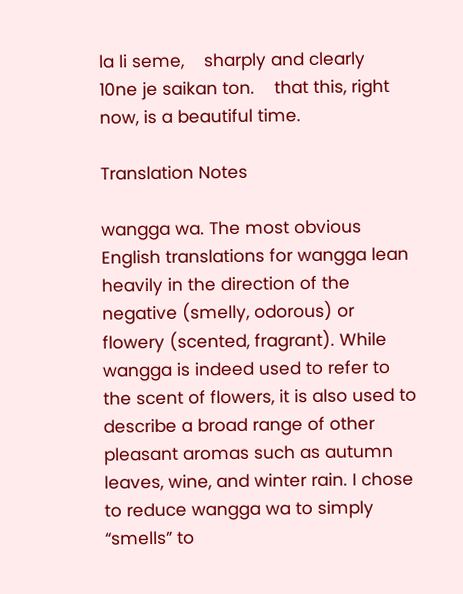la li seme,    sharply and clearly
10ne je saikan ton.    that this, right now, is a beautiful time.

Translation Notes

wangga wa. The most obvious English translations for wangga lean heavily in the direction of the negative (smelly, odorous) or flowery (scented, fragrant). While wangga is indeed used to refer to the scent of flowers, it is also used to describe a broad range of other pleasant aromas such as autumn leaves, wine, and winter rain. I chose to reduce wangga wa to simply “smells” to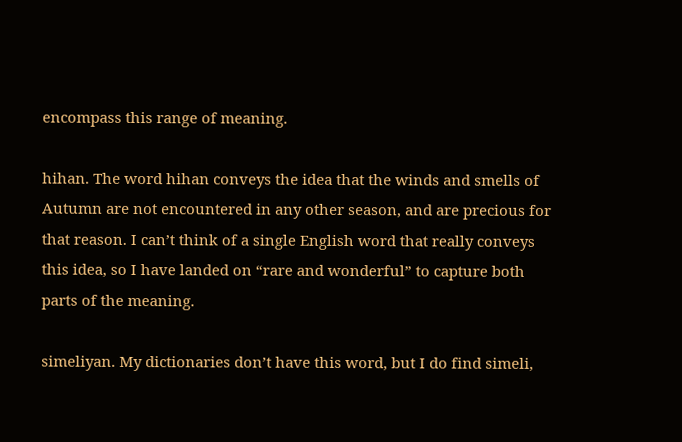encompass this range of meaning.

hihan. The word hihan conveys the idea that the winds and smells of Autumn are not encountered in any other season, and are precious for that reason. I can’t think of a single English word that really conveys this idea, so I have landed on “rare and wonderful” to capture both parts of the meaning.

simeliyan. My dictionaries don’t have this word, but I do find simeli,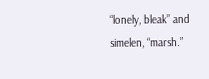“lonely, bleak” and simelen, “marsh.”